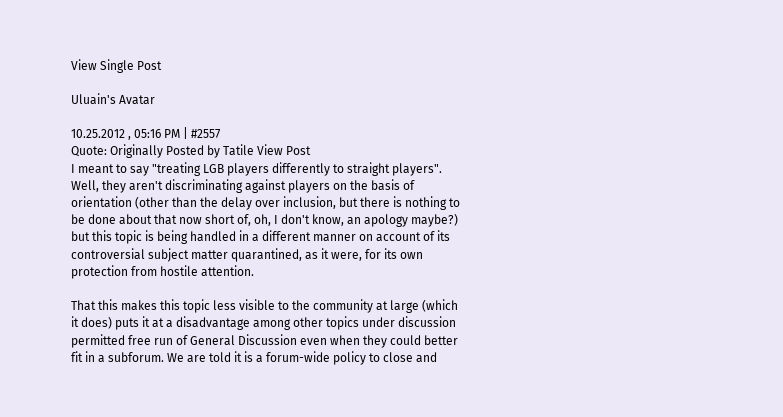View Single Post

Uluain's Avatar

10.25.2012 , 05:16 PM | #2557
Quote: Originally Posted by Tatile View Post
I meant to say "treating LGB players differently to straight players".
Well, they aren't discriminating against players on the basis of orientation (other than the delay over inclusion, but there is nothing to be done about that now short of, oh, I don't know, an apology maybe?) but this topic is being handled in a different manner on account of its controversial subject matter quarantined, as it were, for its own protection from hostile attention.

That this makes this topic less visible to the community at large (which it does) puts it at a disadvantage among other topics under discussion permitted free run of General Discussion even when they could better fit in a subforum. We are told it is a forum-wide policy to close and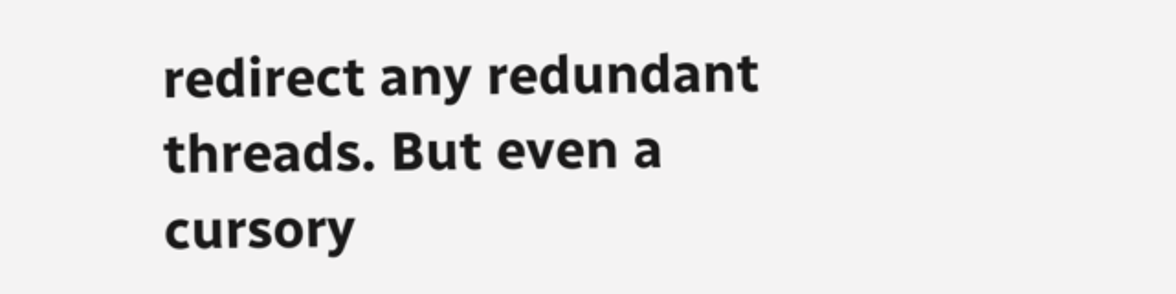redirect any redundant threads. But even a cursory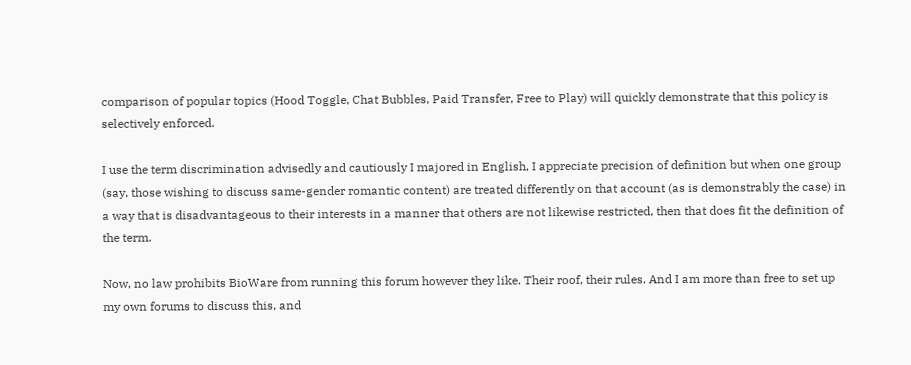comparison of popular topics (Hood Toggle, Chat Bubbles, Paid Transfer, Free to Play) will quickly demonstrate that this policy is selectively enforced.

I use the term discrimination advisedly and cautiously I majored in English, I appreciate precision of definition but when one group (say, those wishing to discuss same-gender romantic content) are treated differently on that account (as is demonstrably the case) in a way that is disadvantageous to their interests in a manner that others are not likewise restricted, then that does fit the definition of the term.

Now, no law prohibits BioWare from running this forum however they like. Their roof, their rules. And I am more than free to set up my own forums to discuss this, and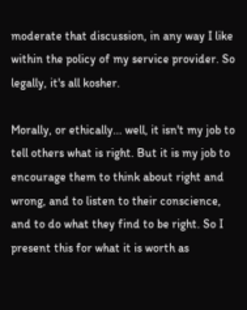moderate that discussion, in any way I like within the policy of my service provider. So legally, it's all kosher.

Morally, or ethically... well, it isn't my job to tell others what is right. But it is my job to encourage them to think about right and wrong, and to listen to their conscience, and to do what they find to be right. So I present this for what it is worth as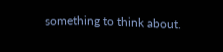something to think about.